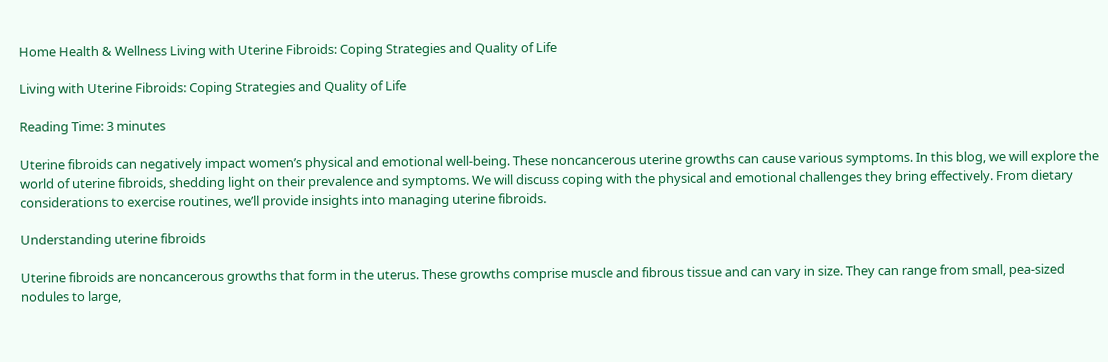Home Health & Wellness Living with Uterine Fibroids: Coping Strategies and Quality of Life

Living with Uterine Fibroids: Coping Strategies and Quality of Life

Reading Time: 3 minutes

Uterine fibroids can negatively impact women’s physical and emotional well-being. These noncancerous uterine growths can cause various symptoms. In this blog, we will explore the world of uterine fibroids, shedding light on their prevalence and symptoms. We will discuss coping with the physical and emotional challenges they bring effectively. From dietary considerations to exercise routines, we’ll provide insights into managing uterine fibroids.

Understanding uterine fibroids

Uterine fibroids are noncancerous growths that form in the uterus. These growths comprise muscle and fibrous tissue and can vary in size. They can range from small, pea-sized nodules to large,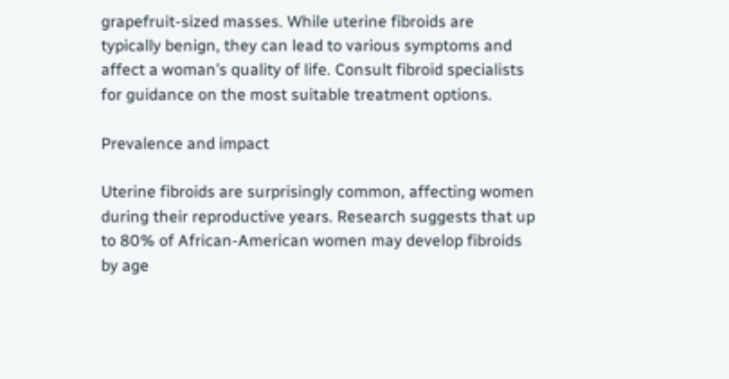grapefruit-sized masses. While uterine fibroids are typically benign, they can lead to various symptoms and affect a woman’s quality of life. Consult fibroid specialists for guidance on the most suitable treatment options.

Prevalence and impact

Uterine fibroids are surprisingly common, affecting women during their reproductive years. Research suggests that up to 80% of African-American women may develop fibroids by age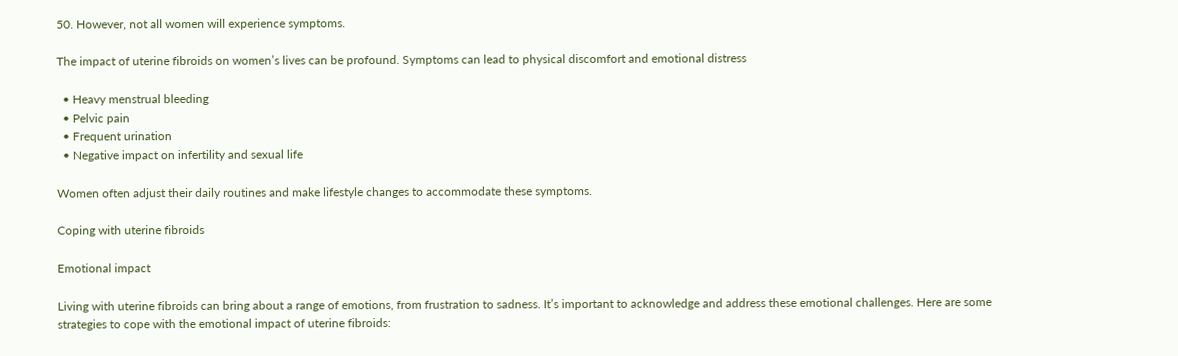50. However, not all women will experience symptoms.

The impact of uterine fibroids on women’s lives can be profound. Symptoms can lead to physical discomfort and emotional distress

  • Heavy menstrual bleeding
  • Pelvic pain
  • Frequent urination
  • Negative impact on infertility and sexual life

Women often adjust their daily routines and make lifestyle changes to accommodate these symptoms.

Coping with uterine fibroids

Emotional impact

Living with uterine fibroids can bring about a range of emotions, from frustration to sadness. It’s important to acknowledge and address these emotional challenges. Here are some strategies to cope with the emotional impact of uterine fibroids: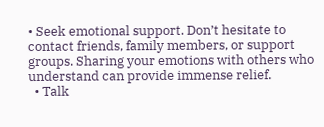• Seek emotional support. Don’t hesitate to contact friends, family members, or support groups. Sharing your emotions with others who understand can provide immense relief.
  • Talk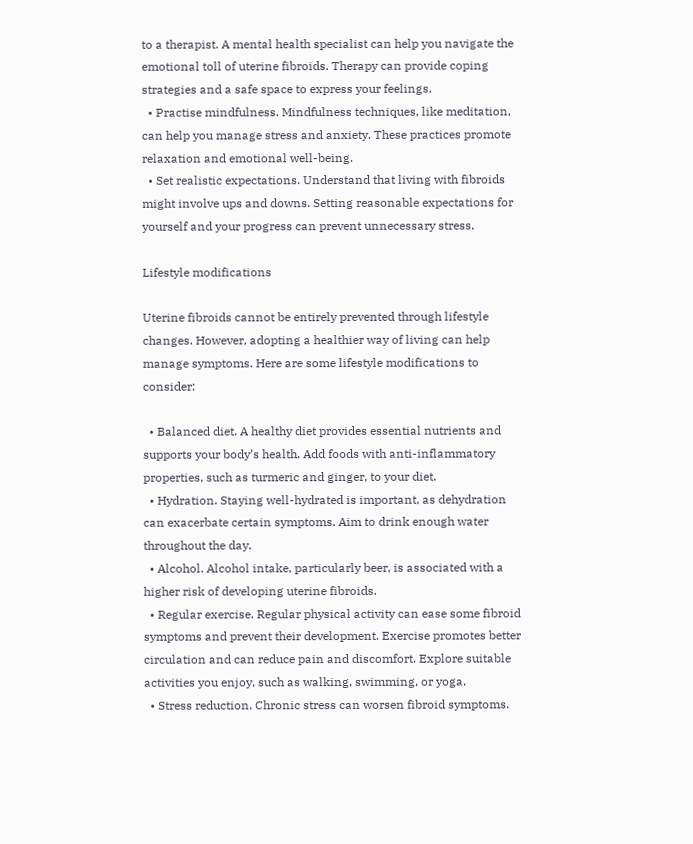to a therapist. A mental health specialist can help you navigate the emotional toll of uterine fibroids. Therapy can provide coping strategies and a safe space to express your feelings.
  • Practise mindfulness. Mindfulness techniques, like meditation, can help you manage stress and anxiety. These practices promote relaxation and emotional well-being.
  • Set realistic expectations. Understand that living with fibroids might involve ups and downs. Setting reasonable expectations for yourself and your progress can prevent unnecessary stress.

Lifestyle modifications

Uterine fibroids cannot be entirely prevented through lifestyle changes. However, adopting a healthier way of living can help manage symptoms. Here are some lifestyle modifications to consider:

  • Balanced diet. A healthy diet provides essential nutrients and supports your body’s health. Add foods with anti-inflammatory properties, such as turmeric and ginger, to your diet.
  • Hydration. Staying well-hydrated is important, as dehydration can exacerbate certain symptoms. Aim to drink enough water throughout the day.
  • Alcohol. Alcohol intake, particularly beer, is associated with a higher risk of developing uterine fibroids.
  • Regular exercise. Regular physical activity can ease some fibroid symptoms and prevent their development. Exercise promotes better circulation and can reduce pain and discomfort. Explore suitable activities you enjoy, such as walking, swimming, or yoga.
  • Stress reduction. Chronic stress can worsen fibroid symptoms.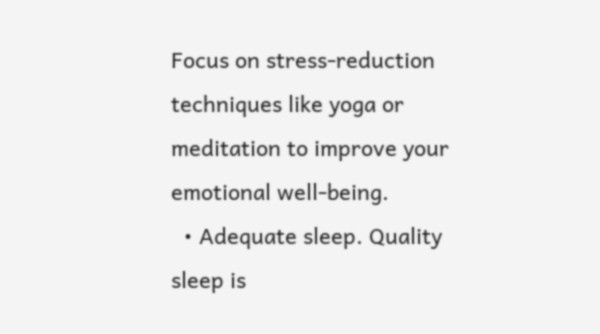Focus on stress-reduction techniques like yoga or meditation to improve your emotional well-being.
  • Adequate sleep. Quality sleep is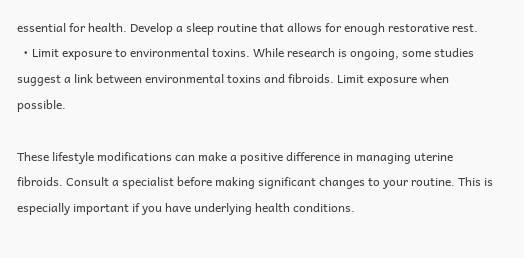essential for health. Develop a sleep routine that allows for enough restorative rest.
  • Limit exposure to environmental toxins. While research is ongoing, some studies suggest a link between environmental toxins and fibroids. Limit exposure when possible.

These lifestyle modifications can make a positive difference in managing uterine fibroids. Consult a specialist before making significant changes to your routine. This is especially important if you have underlying health conditions.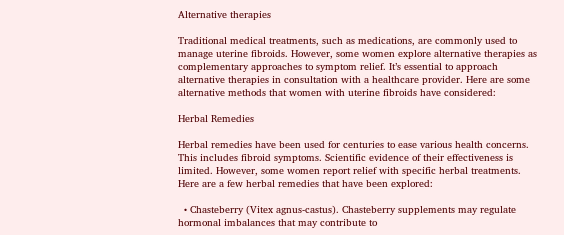Alternative therapies

Traditional medical treatments, such as medications, are commonly used to manage uterine fibroids. However, some women explore alternative therapies as complementary approaches to symptom relief. It’s essential to approach alternative therapies in consultation with a healthcare provider. Here are some alternative methods that women with uterine fibroids have considered:

Herbal Remedies

Herbal remedies have been used for centuries to ease various health concerns. This includes fibroid symptoms. Scientific evidence of their effectiveness is limited. However, some women report relief with specific herbal treatments. Here are a few herbal remedies that have been explored:

  • Chasteberry (Vitex agnus-castus). Chasteberry supplements may regulate hormonal imbalances that may contribute to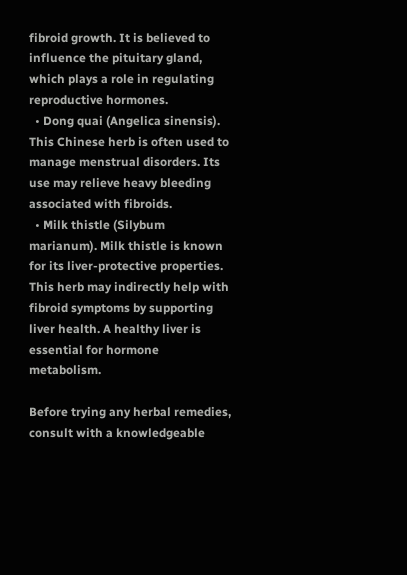fibroid growth. It is believed to influence the pituitary gland, which plays a role in regulating reproductive hormones.
  • Dong quai (Angelica sinensis). This Chinese herb is often used to manage menstrual disorders. Its use may relieve heavy bleeding associated with fibroids.
  • Milk thistle (Silybum marianum). Milk thistle is known for its liver-protective properties. This herb may indirectly help with fibroid symptoms by supporting liver health. A healthy liver is essential for hormone metabolism.

Before trying any herbal remedies, consult with a knowledgeable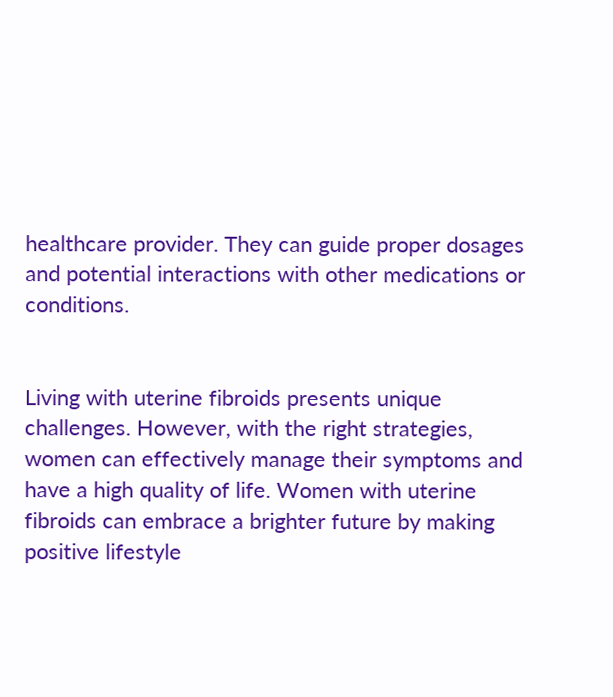healthcare provider. They can guide proper dosages and potential interactions with other medications or conditions.


Living with uterine fibroids presents unique challenges. However, with the right strategies, women can effectively manage their symptoms and have a high quality of life. Women with uterine fibroids can embrace a brighter future by making positive lifestyle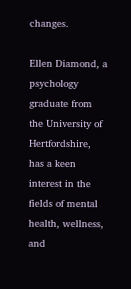changes.

Ellen Diamond, a psychology graduate from the University of Hertfordshire, has a keen interest in the fields of mental health, wellness, and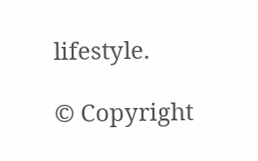lifestyle.

© Copyright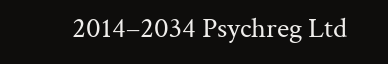2014–2034 Psychreg Ltd